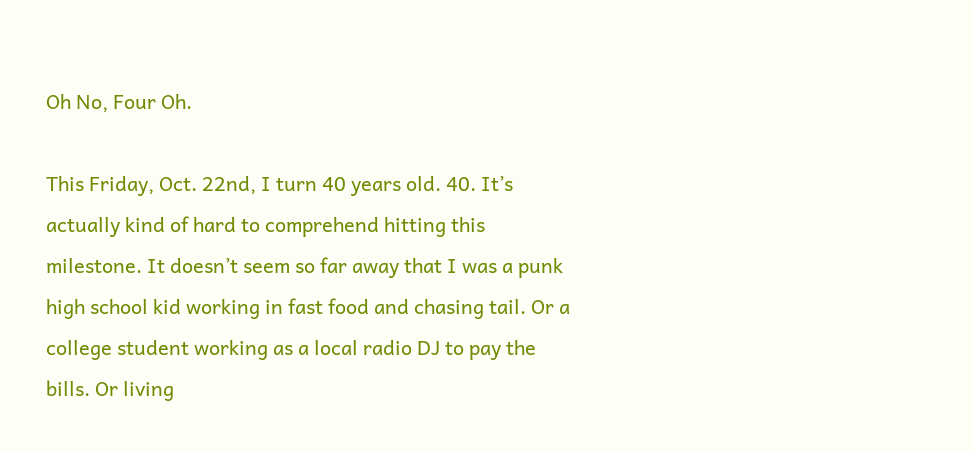Oh No, Four Oh.

This Friday, Oct. 22nd, I turn 40 years old. 40. It’s actually kind of hard to comprehend hitting this milestone. It doesn’t seem so far away that I was a punk high school kid working in fast food and chasing tail. Or a college student working as a local radio DJ to pay the bills. Or living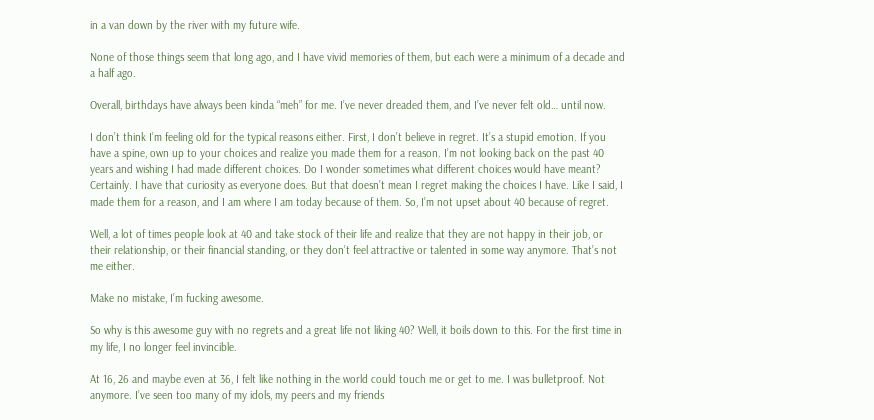in a van down by the river with my future wife.

None of those things seem that long ago, and I have vivid memories of them, but each were a minimum of a decade and a half ago.

Overall, birthdays have always been kinda “meh” for me. I’ve never dreaded them, and I’ve never felt old… until now.

I don’t think I’m feeling old for the typical reasons either. First, I don’t believe in regret. It’s a stupid emotion. If you have a spine, own up to your choices and realize you made them for a reason. I’m not looking back on the past 40 years and wishing I had made different choices. Do I wonder sometimes what different choices would have meant? Certainly. I have that curiosity as everyone does. But that doesn’t mean I regret making the choices I have. Like I said, I made them for a reason, and I am where I am today because of them. So, I’m not upset about 40 because of regret.

Well, a lot of times people look at 40 and take stock of their life and realize that they are not happy in their job, or their relationship, or their financial standing, or they don’t feel attractive or talented in some way anymore. That’s not me either.

Make no mistake, I’m fucking awesome.

So why is this awesome guy with no regrets and a great life not liking 40? Well, it boils down to this. For the first time in my life, I no longer feel invincible.

At 16, 26 and maybe even at 36, I felt like nothing in the world could touch me or get to me. I was bulletproof. Not anymore. I’ve seen too many of my idols, my peers and my friends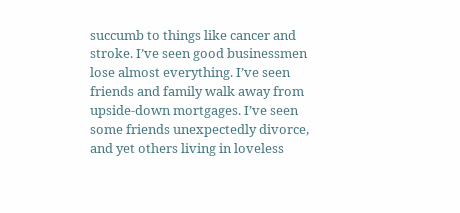succumb to things like cancer and stroke. I’ve seen good businessmen lose almost everything. I’ve seen friends and family walk away from upside-down mortgages. I’ve seen some friends unexpectedly divorce, and yet others living in loveless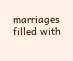marriages filled with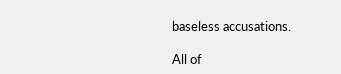baseless accusations.

All of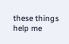these things help me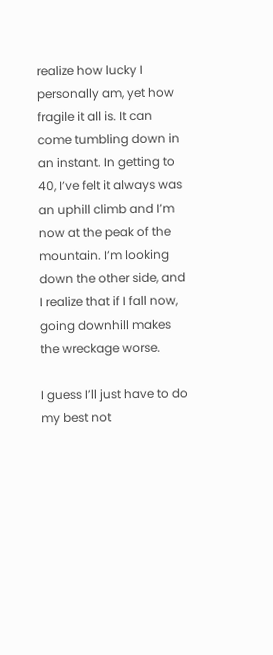realize how lucky I personally am, yet how fragile it all is. It can come tumbling down in an instant. In getting to 40, I’ve felt it always was an uphill climb and I’m now at the peak of the mountain. I’m looking down the other side, and I realize that if I fall now, going downhill makes the wreckage worse.

I guess I’ll just have to do my best not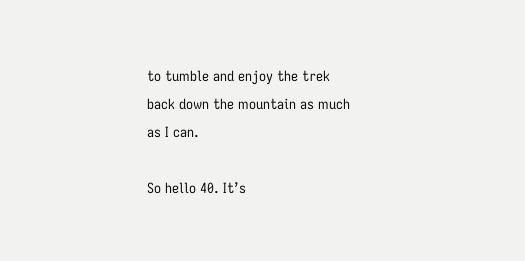to tumble and enjoy the trek back down the mountain as much as I can.

So hello 40. It’s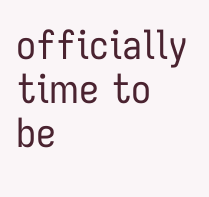officially time to be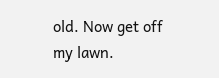old. Now get off my lawn.